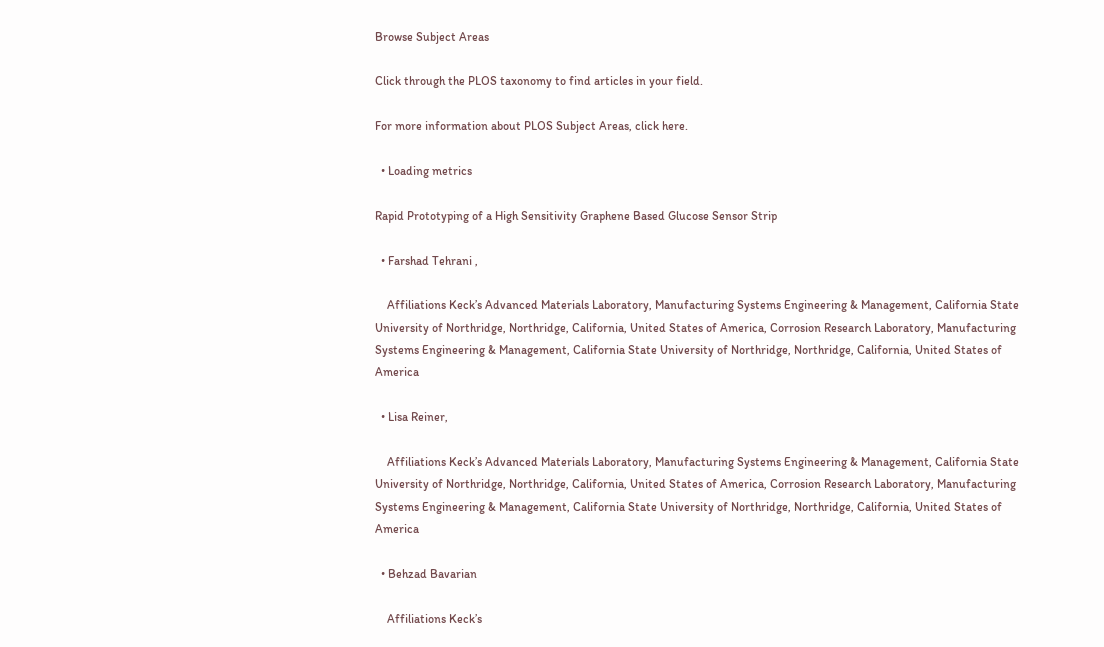Browse Subject Areas

Click through the PLOS taxonomy to find articles in your field.

For more information about PLOS Subject Areas, click here.

  • Loading metrics

Rapid Prototyping of a High Sensitivity Graphene Based Glucose Sensor Strip

  • Farshad Tehrani ,

    Affiliations Keck’s Advanced Materials Laboratory, Manufacturing Systems Engineering & Management, California State University of Northridge, Northridge, California, United States of America, Corrosion Research Laboratory, Manufacturing Systems Engineering & Management, California State University of Northridge, Northridge, California, United States of America

  • Lisa Reiner,

    Affiliations Keck’s Advanced Materials Laboratory, Manufacturing Systems Engineering & Management, California State University of Northridge, Northridge, California, United States of America, Corrosion Research Laboratory, Manufacturing Systems Engineering & Management, California State University of Northridge, Northridge, California, United States of America

  • Behzad Bavarian

    Affiliations Keck’s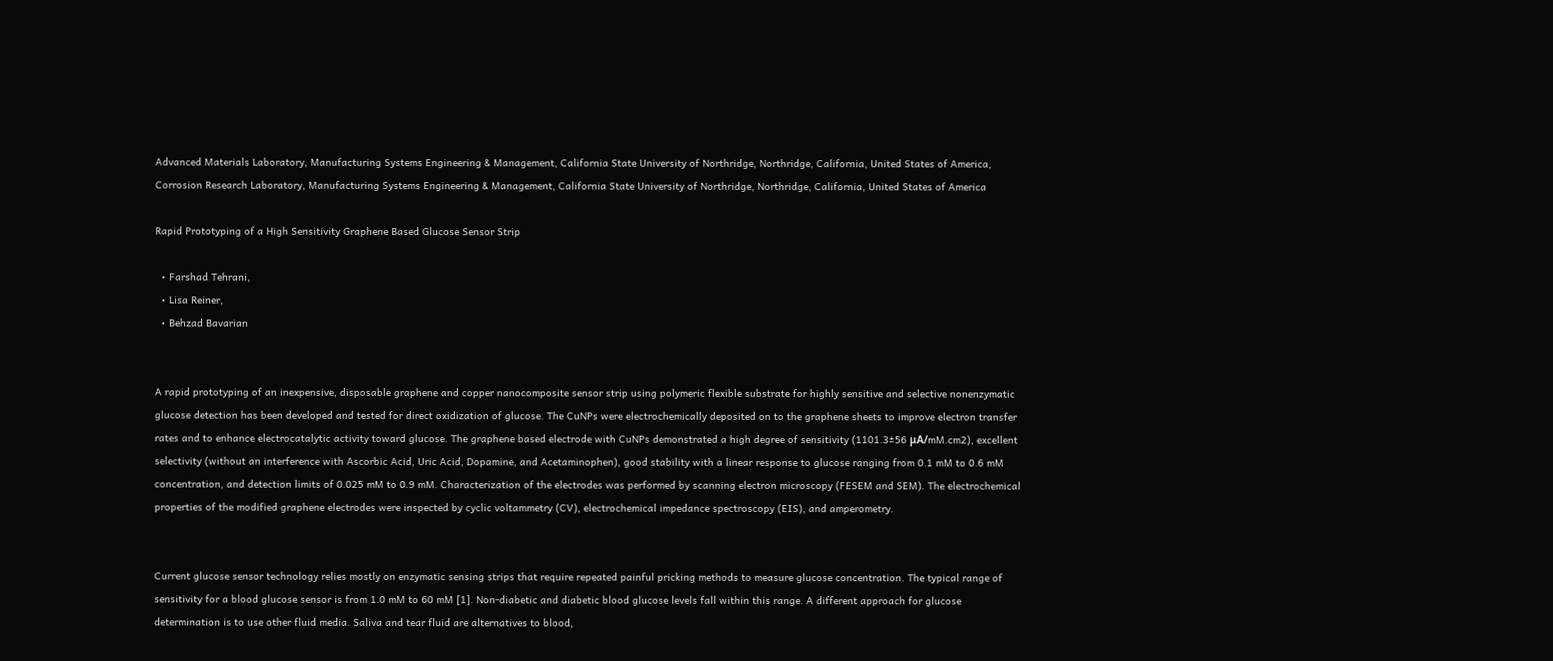Advanced Materials Laboratory, Manufacturing Systems Engineering & Management, California State University of Northridge, Northridge, California, United States of America, Corrosion Research Laboratory, Manufacturing Systems Engineering & Management, California State University of Northridge, Northridge, California, United States of America

Rapid Prototyping of a High Sensitivity Graphene Based Glucose Sensor Strip

  • Farshad Tehrani,
  • Lisa Reiner,
  • Behzad Bavarian


A rapid prototyping of an inexpensive, disposable graphene and copper nanocomposite sensor strip using polymeric flexible substrate for highly sensitive and selective nonenzymatic glucose detection has been developed and tested for direct oxidization of glucose. The CuNPs were electrochemically deposited on to the graphene sheets to improve electron transfer rates and to enhance electrocatalytic activity toward glucose. The graphene based electrode with CuNPs demonstrated a high degree of sensitivity (1101.3±56 μA/mM.cm2), excellent selectivity (without an interference with Ascorbic Acid, Uric Acid, Dopamine, and Acetaminophen), good stability with a linear response to glucose ranging from 0.1 mM to 0.6 mM concentration, and detection limits of 0.025 mM to 0.9 mM. Characterization of the electrodes was performed by scanning electron microscopy (FESEM and SEM). The electrochemical properties of the modified graphene electrodes were inspected by cyclic voltammetry (CV), electrochemical impedance spectroscopy (EIS), and amperometry.


Current glucose sensor technology relies mostly on enzymatic sensing strips that require repeated painful pricking methods to measure glucose concentration. The typical range of sensitivity for a blood glucose sensor is from 1.0 mM to 60 mM [1]. Non-diabetic and diabetic blood glucose levels fall within this range. A different approach for glucose determination is to use other fluid media. Saliva and tear fluid are alternatives to blood,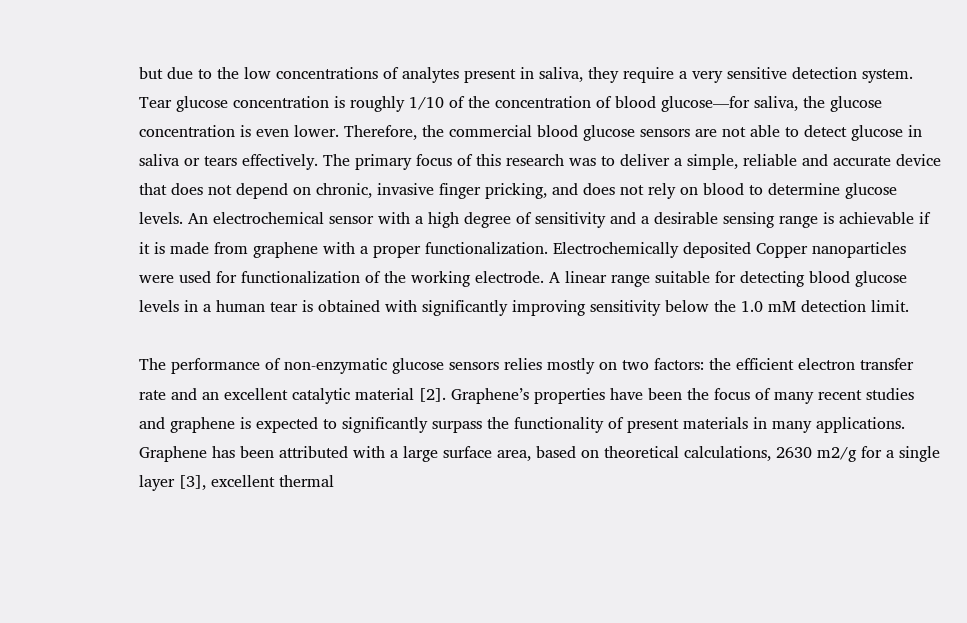but due to the low concentrations of analytes present in saliva, they require a very sensitive detection system. Tear glucose concentration is roughly 1/10 of the concentration of blood glucose—for saliva, the glucose concentration is even lower. Therefore, the commercial blood glucose sensors are not able to detect glucose in saliva or tears effectively. The primary focus of this research was to deliver a simple, reliable and accurate device that does not depend on chronic, invasive finger pricking, and does not rely on blood to determine glucose levels. An electrochemical sensor with a high degree of sensitivity and a desirable sensing range is achievable if it is made from graphene with a proper functionalization. Electrochemically deposited Copper nanoparticles were used for functionalization of the working electrode. A linear range suitable for detecting blood glucose levels in a human tear is obtained with significantly improving sensitivity below the 1.0 mM detection limit.

The performance of non-enzymatic glucose sensors relies mostly on two factors: the efficient electron transfer rate and an excellent catalytic material [2]. Graphene’s properties have been the focus of many recent studies and graphene is expected to significantly surpass the functionality of present materials in many applications. Graphene has been attributed with a large surface area, based on theoretical calculations, 2630 m2/g for a single layer [3], excellent thermal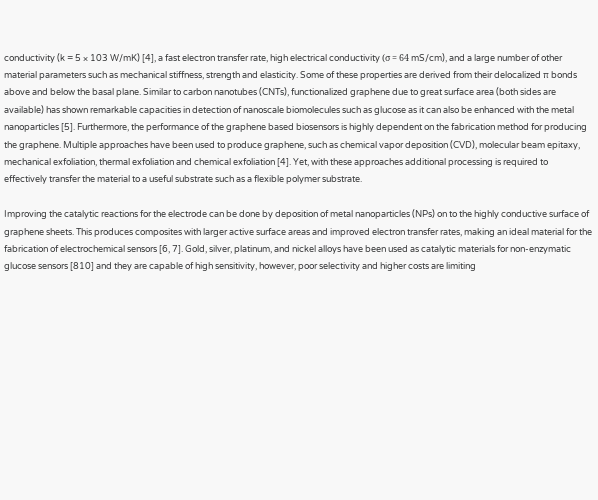conductivity (k = 5 × 103 W/mK) [4], a fast electron transfer rate, high electrical conductivity (σ = 64 mS/cm), and a large number of other material parameters such as mechanical stiffness, strength and elasticity. Some of these properties are derived from their delocalized π bonds above and below the basal plane. Similar to carbon nanotubes (CNTs), functionalized graphene due to great surface area (both sides are available) has shown remarkable capacities in detection of nanoscale biomolecules such as glucose as it can also be enhanced with the metal nanoparticles [5]. Furthermore, the performance of the graphene based biosensors is highly dependent on the fabrication method for producing the graphene. Multiple approaches have been used to produce graphene, such as chemical vapor deposition (CVD), molecular beam epitaxy, mechanical exfoliation, thermal exfoliation and chemical exfoliation [4]. Yet, with these approaches additional processing is required to effectively transfer the material to a useful substrate such as a flexible polymer substrate.

Improving the catalytic reactions for the electrode can be done by deposition of metal nanoparticles (NPs) on to the highly conductive surface of graphene sheets. This produces composites with larger active surface areas and improved electron transfer rates, making an ideal material for the fabrication of electrochemical sensors [6, 7]. Gold, silver, platinum, and nickel alloys have been used as catalytic materials for non-enzymatic glucose sensors [810] and they are capable of high sensitivity, however, poor selectivity and higher costs are limiting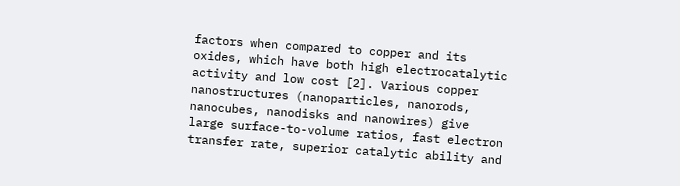factors when compared to copper and its oxides, which have both high electrocatalytic activity and low cost [2]. Various copper nanostructures (nanoparticles, nanorods, nanocubes, nanodisks and nanowires) give large surface-to-volume ratios, fast electron transfer rate, superior catalytic ability and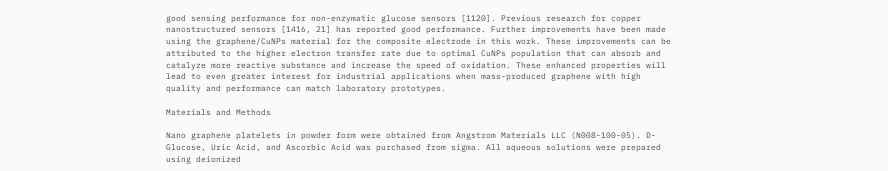good sensing performance for non-enzymatic glucose sensors [1120]. Previous research for copper nanostructured sensors [1416, 21] has reported good performance. Further improvements have been made using the graphene/CuNPs material for the composite electrode in this work. These improvements can be attributed to the higher electron transfer rate due to optimal CuNPs population that can absorb and catalyze more reactive substance and increase the speed of oxidation. These enhanced properties will lead to even greater interest for industrial applications when mass-produced graphene with high quality and performance can match laboratory prototypes.

Materials and Methods

Nano graphene platelets in powder form were obtained from Angstrom Materials LLC (N008-100-05). D-Glucose, Uric Acid, and Ascorbic Acid was purchased from sigma. All aqueous solutions were prepared using deionized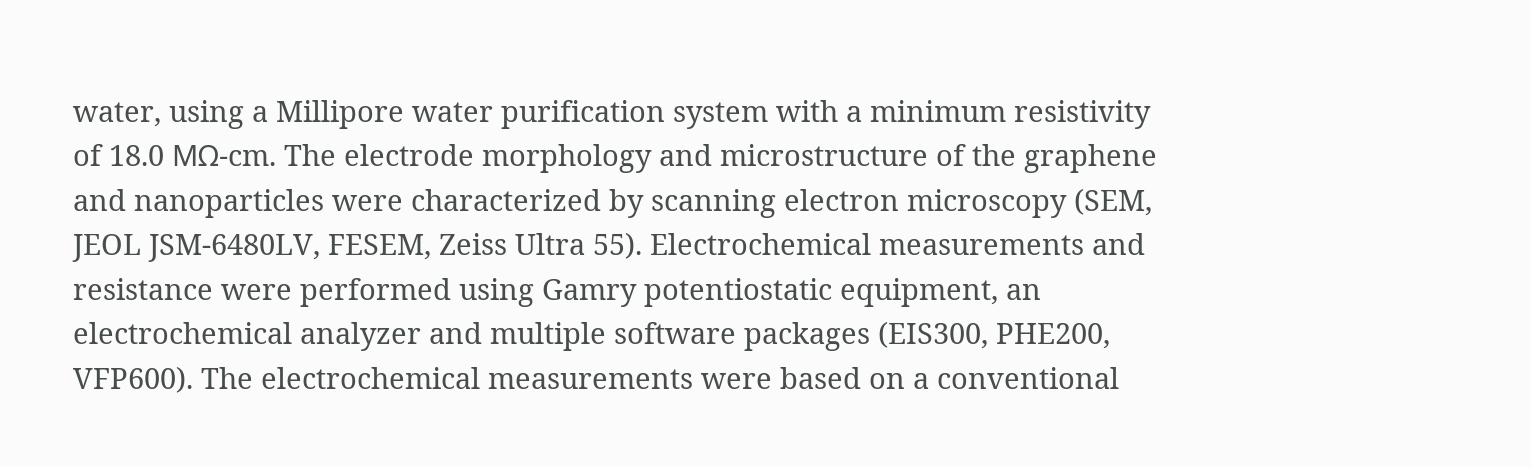water, using a Millipore water purification system with a minimum resistivity of 18.0 MΩ-cm. The electrode morphology and microstructure of the graphene and nanoparticles were characterized by scanning electron microscopy (SEM, JEOL JSM-6480LV, FESEM, Zeiss Ultra 55). Electrochemical measurements and resistance were performed using Gamry potentiostatic equipment, an electrochemical analyzer and multiple software packages (EIS300, PHE200, VFP600). The electrochemical measurements were based on a conventional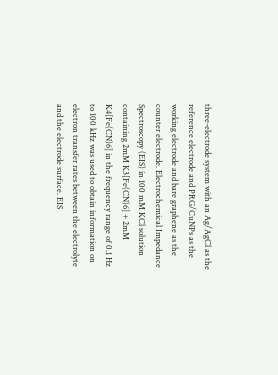three-electrode system with an Ag/AgCl as the reference electrode and PRG/CuNPs as the working electrode and bare graphene as the counter electrode. Electrochemical Impedance Spectroscopy (EIS) in 100 mM KCl solution containing 2mM K3[Fe(CN)6] + 2mM K4[Fe(CN)6] in the frequency range of 0.1 Hz to 100 kHz was used to obtain information on electron transfer rates between the electrolyte and the electrode surface. EIS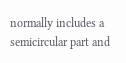normally includes a semicircular part and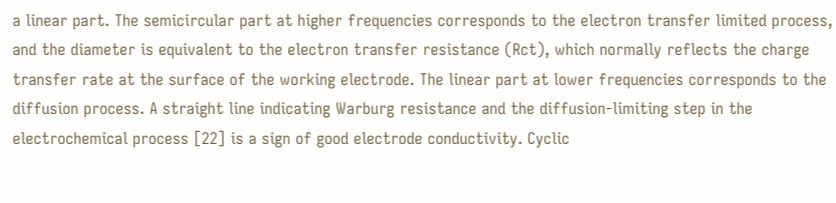a linear part. The semicircular part at higher frequencies corresponds to the electron transfer limited process, and the diameter is equivalent to the electron transfer resistance (Rct), which normally reflects the charge transfer rate at the surface of the working electrode. The linear part at lower frequencies corresponds to the diffusion process. A straight line indicating Warburg resistance and the diffusion-limiting step in the electrochemical process [22] is a sign of good electrode conductivity. Cyclic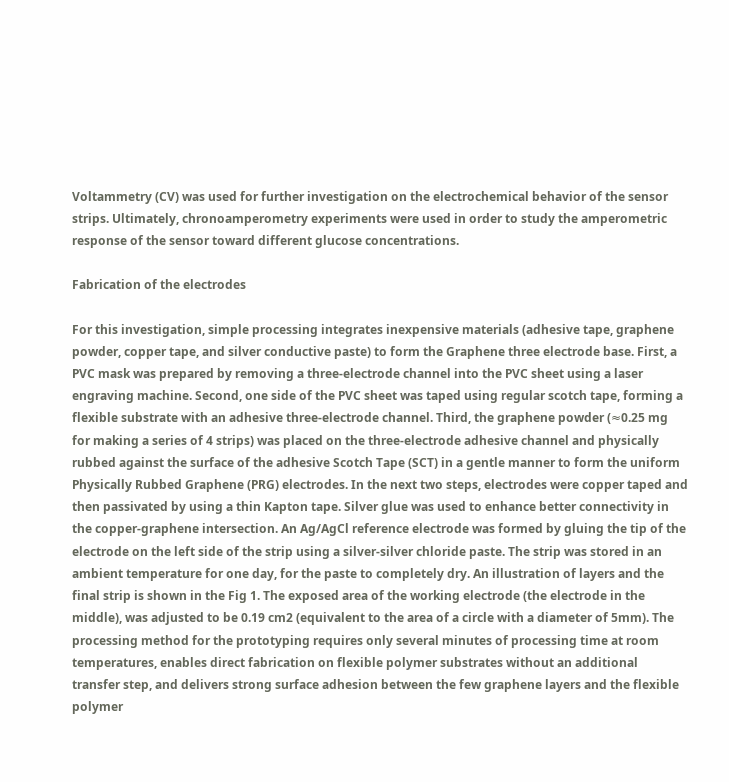Voltammetry (CV) was used for further investigation on the electrochemical behavior of the sensor strips. Ultimately, chronoamperometry experiments were used in order to study the amperometric response of the sensor toward different glucose concentrations.

Fabrication of the electrodes

For this investigation, simple processing integrates inexpensive materials (adhesive tape, graphene powder, copper tape, and silver conductive paste) to form the Graphene three electrode base. First, a PVC mask was prepared by removing a three-electrode channel into the PVC sheet using a laser engraving machine. Second, one side of the PVC sheet was taped using regular scotch tape, forming a flexible substrate with an adhesive three-electrode channel. Third, the graphene powder (≈0.25 mg for making a series of 4 strips) was placed on the three-electrode adhesive channel and physically rubbed against the surface of the adhesive Scotch Tape (SCT) in a gentle manner to form the uniform Physically Rubbed Graphene (PRG) electrodes. In the next two steps, electrodes were copper taped and then passivated by using a thin Kapton tape. Silver glue was used to enhance better connectivity in the copper-graphene intersection. An Ag/AgCl reference electrode was formed by gluing the tip of the electrode on the left side of the strip using a silver-silver chloride paste. The strip was stored in an ambient temperature for one day, for the paste to completely dry. An illustration of layers and the final strip is shown in the Fig 1. The exposed area of the working electrode (the electrode in the middle), was adjusted to be 0.19 cm2 (equivalent to the area of a circle with a diameter of 5mm). The processing method for the prototyping requires only several minutes of processing time at room temperatures, enables direct fabrication on flexible polymer substrates without an additional transfer step, and delivers strong surface adhesion between the few graphene layers and the flexible polymer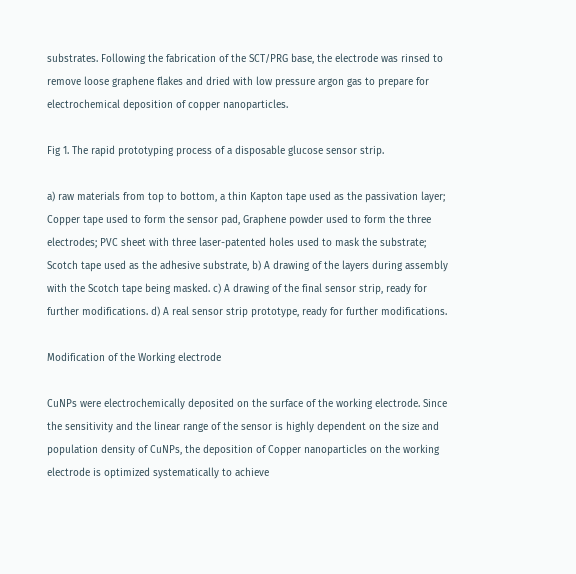substrates. Following the fabrication of the SCT/PRG base, the electrode was rinsed to remove loose graphene flakes and dried with low pressure argon gas to prepare for electrochemical deposition of copper nanoparticles.

Fig 1. The rapid prototyping process of a disposable glucose sensor strip.

a) raw materials from top to bottom, a thin Kapton tape used as the passivation layer; Copper tape used to form the sensor pad, Graphene powder used to form the three electrodes; PVC sheet with three laser-patented holes used to mask the substrate; Scotch tape used as the adhesive substrate, b) A drawing of the layers during assembly with the Scotch tape being masked. c) A drawing of the final sensor strip, ready for further modifications. d) A real sensor strip prototype, ready for further modifications.

Modification of the Working electrode

CuNPs were electrochemically deposited on the surface of the working electrode. Since the sensitivity and the linear range of the sensor is highly dependent on the size and population density of CuNPs, the deposition of Copper nanoparticles on the working electrode is optimized systematically to achieve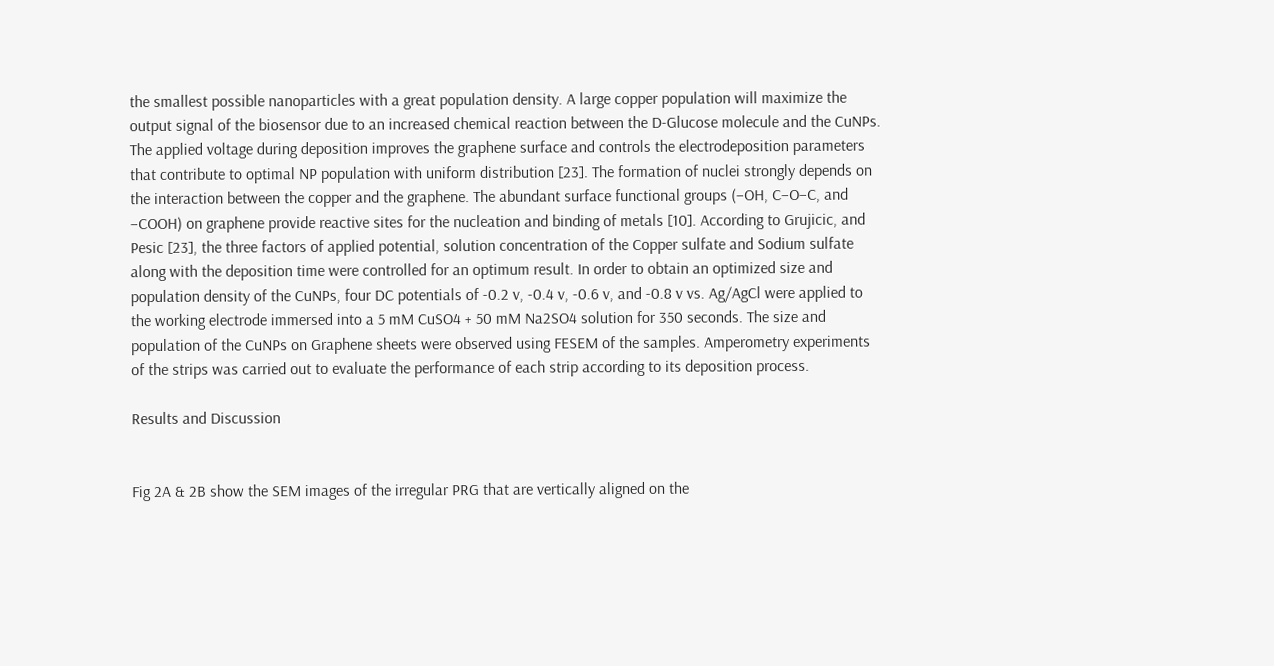the smallest possible nanoparticles with a great population density. A large copper population will maximize the output signal of the biosensor due to an increased chemical reaction between the D-Glucose molecule and the CuNPs. The applied voltage during deposition improves the graphene surface and controls the electrodeposition parameters that contribute to optimal NP population with uniform distribution [23]. The formation of nuclei strongly depends on the interaction between the copper and the graphene. The abundant surface functional groups (−OH, C–O–C, and −COOH) on graphene provide reactive sites for the nucleation and binding of metals [10]. According to Grujicic, and Pesic [23], the three factors of applied potential, solution concentration of the Copper sulfate and Sodium sulfate along with the deposition time were controlled for an optimum result. In order to obtain an optimized size and population density of the CuNPs, four DC potentials of -0.2 v, -0.4 v, -0.6 v, and -0.8 v vs. Ag/AgCl were applied to the working electrode immersed into a 5 mM CuSO4 + 50 mM Na2SO4 solution for 350 seconds. The size and population of the CuNPs on Graphene sheets were observed using FESEM of the samples. Amperometry experiments of the strips was carried out to evaluate the performance of each strip according to its deposition process.

Results and Discussion


Fig 2A & 2B show the SEM images of the irregular PRG that are vertically aligned on the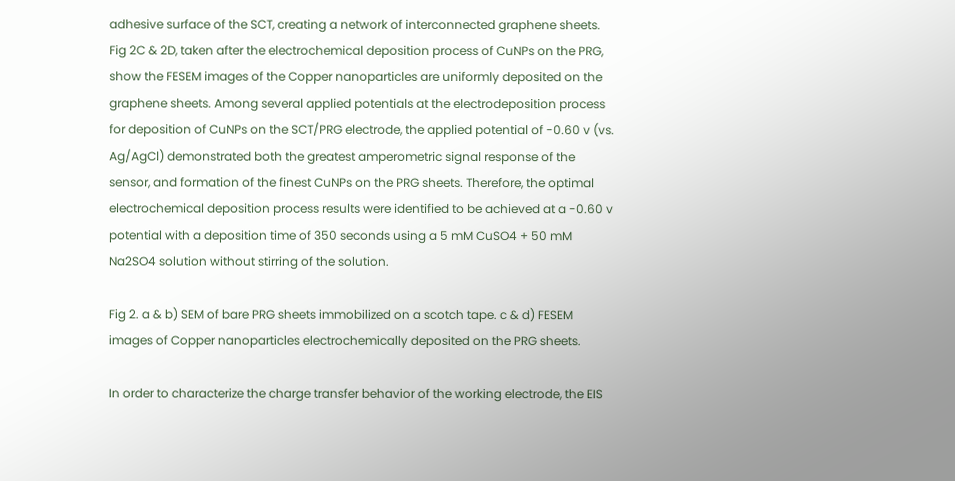adhesive surface of the SCT, creating a network of interconnected graphene sheets. Fig 2C & 2D, taken after the electrochemical deposition process of CuNPs on the PRG, show the FESEM images of the Copper nanoparticles are uniformly deposited on the graphene sheets. Among several applied potentials at the electrodeposition process for deposition of CuNPs on the SCT/PRG electrode, the applied potential of -0.60 v (vs. Ag/AgCl) demonstrated both the greatest amperometric signal response of the sensor, and formation of the finest CuNPs on the PRG sheets. Therefore, the optimal electrochemical deposition process results were identified to be achieved at a -0.60 v potential with a deposition time of 350 seconds using a 5 mM CuSO4 + 50 mM Na2SO4 solution without stirring of the solution.

Fig 2. a & b) SEM of bare PRG sheets immobilized on a scotch tape. c & d) FESEM images of Copper nanoparticles electrochemically deposited on the PRG sheets.

In order to characterize the charge transfer behavior of the working electrode, the EIS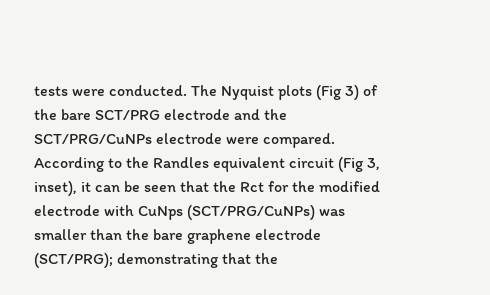tests were conducted. The Nyquist plots (Fig 3) of the bare SCT/PRG electrode and the SCT/PRG/CuNPs electrode were compared. According to the Randles equivalent circuit (Fig 3, inset), it can be seen that the Rct for the modified electrode with CuNps (SCT/PRG/CuNPs) was smaller than the bare graphene electrode (SCT/PRG); demonstrating that the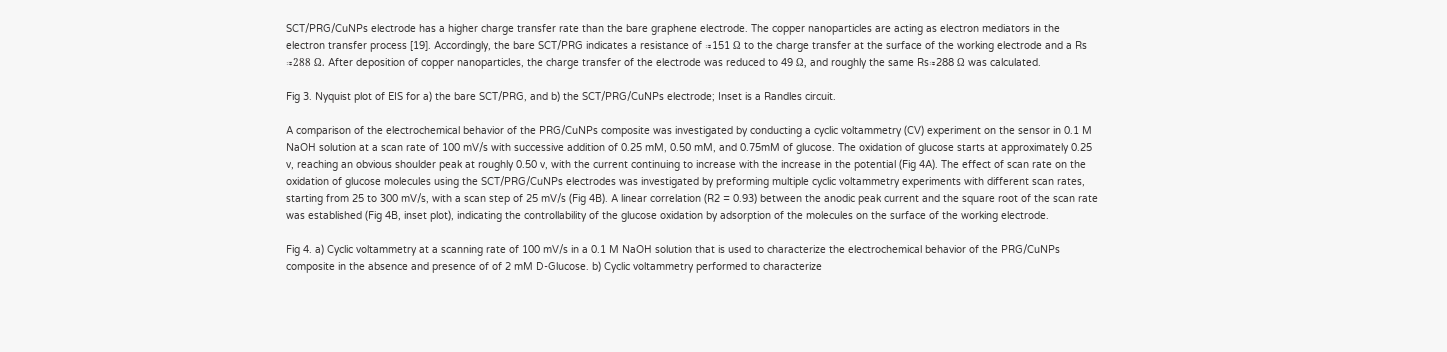SCT/PRG/CuNPs electrode has a higher charge transfer rate than the bare graphene electrode. The copper nanoparticles are acting as electron mediators in the electron transfer process [19]. Accordingly, the bare SCT/PRG indicates a resistance of ≈151 Ω to the charge transfer at the surface of the working electrode and a Rs ≈288 Ω. After deposition of copper nanoparticles, the charge transfer of the electrode was reduced to 49 Ω, and roughly the same Rs≈288 Ω was calculated.

Fig 3. Nyquist plot of EIS for a) the bare SCT/PRG, and b) the SCT/PRG/CuNPs electrode; Inset is a Randles circuit.

A comparison of the electrochemical behavior of the PRG/CuNPs composite was investigated by conducting a cyclic voltammetry (CV) experiment on the sensor in 0.1 M NaOH solution at a scan rate of 100 mV/s with successive addition of 0.25 mM, 0.50 mM, and 0.75mM of glucose. The oxidation of glucose starts at approximately 0.25 v, reaching an obvious shoulder peak at roughly 0.50 v, with the current continuing to increase with the increase in the potential (Fig 4A). The effect of scan rate on the oxidation of glucose molecules using the SCT/PRG/CuNPs electrodes was investigated by preforming multiple cyclic voltammetry experiments with different scan rates, starting from 25 to 300 mV/s, with a scan step of 25 mV/s (Fig 4B). A linear correlation (R2 = 0.93) between the anodic peak current and the square root of the scan rate was established (Fig 4B, inset plot), indicating the controllability of the glucose oxidation by adsorption of the molecules on the surface of the working electrode.

Fig 4. a) Cyclic voltammetry at a scanning rate of 100 mV/s in a 0.1 M NaOH solution that is used to characterize the electrochemical behavior of the PRG/CuNPs composite in the absence and presence of of 2 mM D-Glucose. b) Cyclic voltammetry performed to characterize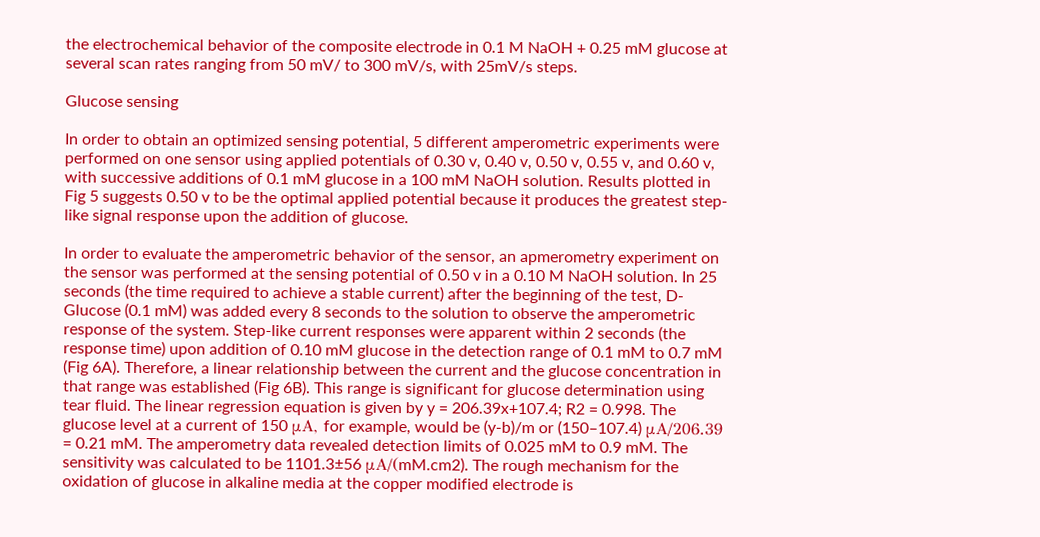the electrochemical behavior of the composite electrode in 0.1 M NaOH + 0.25 mM glucose at several scan rates ranging from 50 mV/ to 300 mV/s, with 25mV/s steps.

Glucose sensing

In order to obtain an optimized sensing potential, 5 different amperometric experiments were performed on one sensor using applied potentials of 0.30 v, 0.40 v, 0.50 v, 0.55 v, and 0.60 v, with successive additions of 0.1 mM glucose in a 100 mM NaOH solution. Results plotted in Fig 5 suggests 0.50 v to be the optimal applied potential because it produces the greatest step-like signal response upon the addition of glucose.

In order to evaluate the amperometric behavior of the sensor, an apmerometry experiment on the sensor was performed at the sensing potential of 0.50 v in a 0.10 M NaOH solution. In 25 seconds (the time required to achieve a stable current) after the beginning of the test, D-Glucose (0.1 mM) was added every 8 seconds to the solution to observe the amperometric response of the system. Step-like current responses were apparent within 2 seconds (the response time) upon addition of 0.10 mM glucose in the detection range of 0.1 mM to 0.7 mM (Fig 6A). Therefore, a linear relationship between the current and the glucose concentration in that range was established (Fig 6B). This range is significant for glucose determination using tear fluid. The linear regression equation is given by y = 206.39x+107.4; R2 = 0.998. The glucose level at a current of 150 μA, for example, would be (y-b)/m or (150–107.4) μA/206.39 = 0.21 mM. The amperometry data revealed detection limits of 0.025 mM to 0.9 mM. The sensitivity was calculated to be 1101.3±56 μA/(mM.cm2). The rough mechanism for the oxidation of glucose in alkaline media at the copper modified electrode is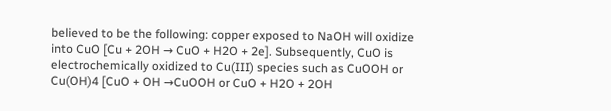believed to be the following: copper exposed to NaOH will oxidize into CuO [Cu + 2OH → CuO + H2O + 2e]. Subsequently, CuO is electrochemically oxidized to Cu(III) species such as CuOOH or Cu(OH)4 [CuO + OH →CuOOH or CuO + H2O + 2OH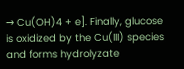→ Cu(OH)4 + e]. Finally, glucose is oxidized by the Cu(III) species and forms hydrolyzate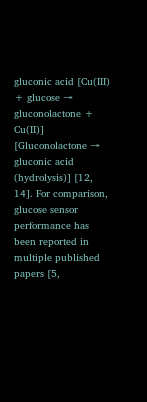gluconic acid [Cu(III) + glucose → gluconolactone + Cu(II)] [Gluconolactone → gluconic acid (hydrolysis)] [12, 14]. For comparison, glucose sensor performance has been reported in multiple published papers [5,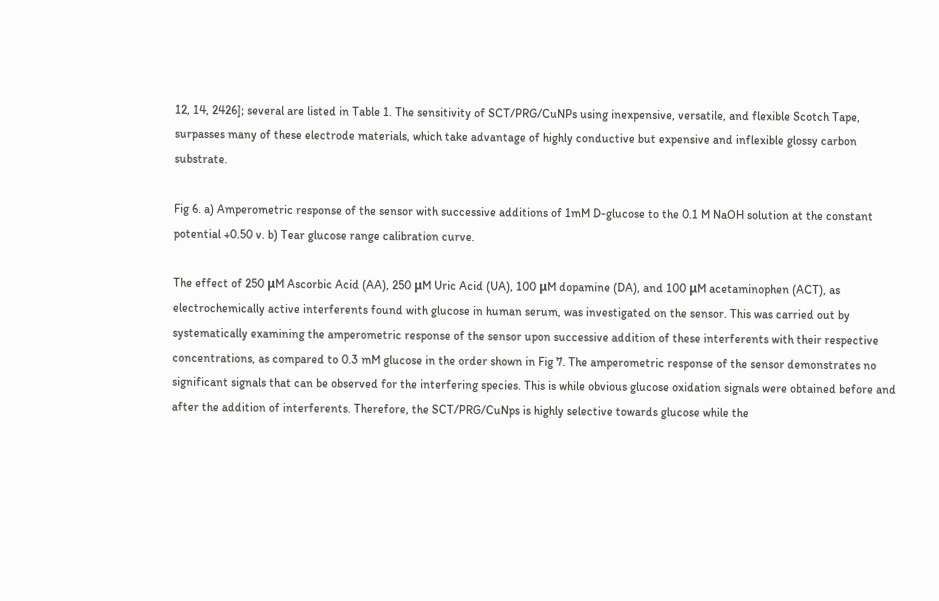12, 14, 2426]; several are listed in Table 1. The sensitivity of SCT/PRG/CuNPs using inexpensive, versatile, and flexible Scotch Tape, surpasses many of these electrode materials, which take advantage of highly conductive but expensive and inflexible glossy carbon substrate.

Fig 6. a) Amperometric response of the sensor with successive additions of 1mM D-glucose to the 0.1 M NaOH solution at the constant potential +0.50 v. b) Tear glucose range calibration curve.

The effect of 250 μM Ascorbic Acid (AA), 250 μM Uric Acid (UA), 100 μM dopamine (DA), and 100 μM acetaminophen (ACT), as electrochemically active interferents found with glucose in human serum, was investigated on the sensor. This was carried out by systematically examining the amperometric response of the sensor upon successive addition of these interferents with their respective concentrations, as compared to 0.3 mM glucose in the order shown in Fig 7. The amperometric response of the sensor demonstrates no significant signals that can be observed for the interfering species. This is while obvious glucose oxidation signals were obtained before and after the addition of interferents. Therefore, the SCT/PRG/CuNps is highly selective towards glucose while the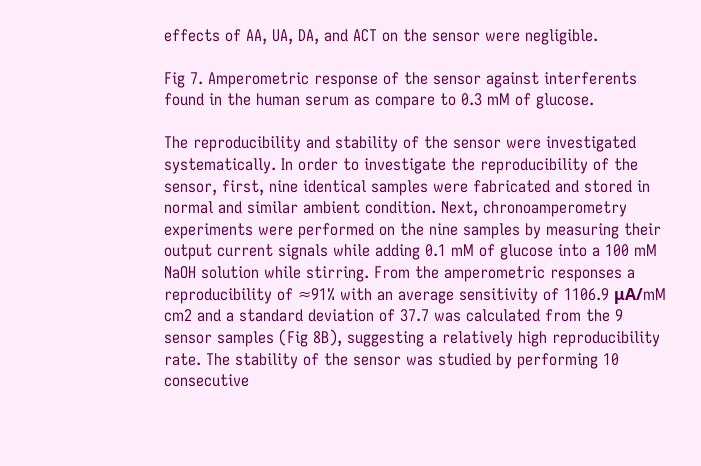effects of AA, UA, DA, and ACT on the sensor were negligible.

Fig 7. Amperometric response of the sensor against interferents found in the human serum as compare to 0.3 mM of glucose.

The reproducibility and stability of the sensor were investigated systematically. In order to investigate the reproducibility of the sensor, first, nine identical samples were fabricated and stored in normal and similar ambient condition. Next, chronoamperometry experiments were performed on the nine samples by measuring their output current signals while adding 0.1 mM of glucose into a 100 mM NaOH solution while stirring. From the amperometric responses a reproducibility of ≈91% with an average sensitivity of 1106.9 μA/mM cm2 and a standard deviation of 37.7 was calculated from the 9 sensor samples (Fig 8B), suggesting a relatively high reproducibility rate. The stability of the sensor was studied by performing 10 consecutive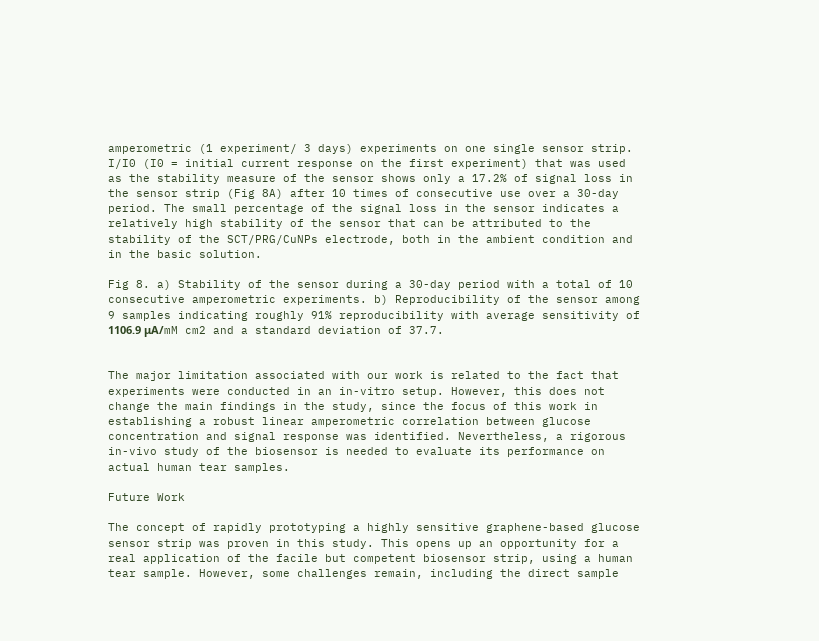amperometric (1 experiment/ 3 days) experiments on one single sensor strip. I/I0 (I0 = initial current response on the first experiment) that was used as the stability measure of the sensor shows only a 17.2% of signal loss in the sensor strip (Fig 8A) after 10 times of consecutive use over a 30-day period. The small percentage of the signal loss in the sensor indicates a relatively high stability of the sensor that can be attributed to the stability of the SCT/PRG/CuNPs electrode, both in the ambient condition and in the basic solution.

Fig 8. a) Stability of the sensor during a 30-day period with a total of 10 consecutive amperometric experiments. b) Reproducibility of the sensor among 9 samples indicating roughly 91% reproducibility with average sensitivity of 1106.9 μA/mM cm2 and a standard deviation of 37.7.


The major limitation associated with our work is related to the fact that experiments were conducted in an in-vitro setup. However, this does not change the main findings in the study, since the focus of this work in establishing a robust linear amperometric correlation between glucose concentration and signal response was identified. Nevertheless, a rigorous in-vivo study of the biosensor is needed to evaluate its performance on actual human tear samples.

Future Work

The concept of rapidly prototyping a highly sensitive graphene-based glucose sensor strip was proven in this study. This opens up an opportunity for a real application of the facile but competent biosensor strip, using a human tear sample. However, some challenges remain, including the direct sample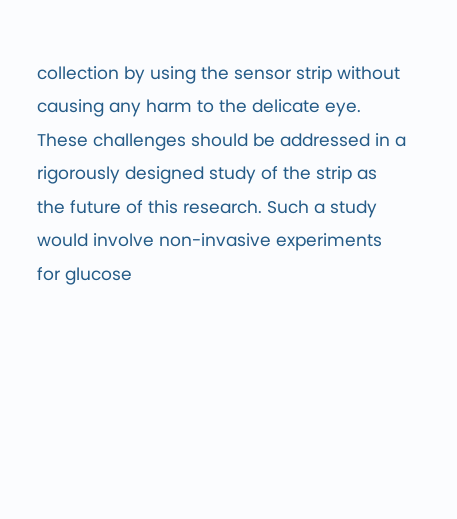collection by using the sensor strip without causing any harm to the delicate eye. These challenges should be addressed in a rigorously designed study of the strip as the future of this research. Such a study would involve non-invasive experiments for glucose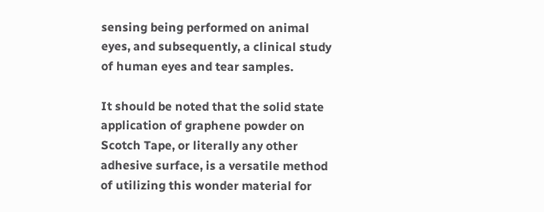sensing being performed on animal eyes, and subsequently, a clinical study of human eyes and tear samples.

It should be noted that the solid state application of graphene powder on Scotch Tape, or literally any other adhesive surface, is a versatile method of utilizing this wonder material for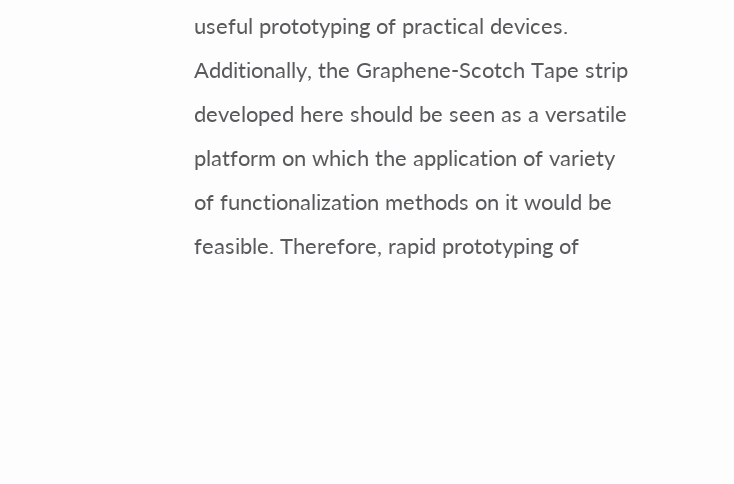useful prototyping of practical devices. Additionally, the Graphene-Scotch Tape strip developed here should be seen as a versatile platform on which the application of variety of functionalization methods on it would be feasible. Therefore, rapid prototyping of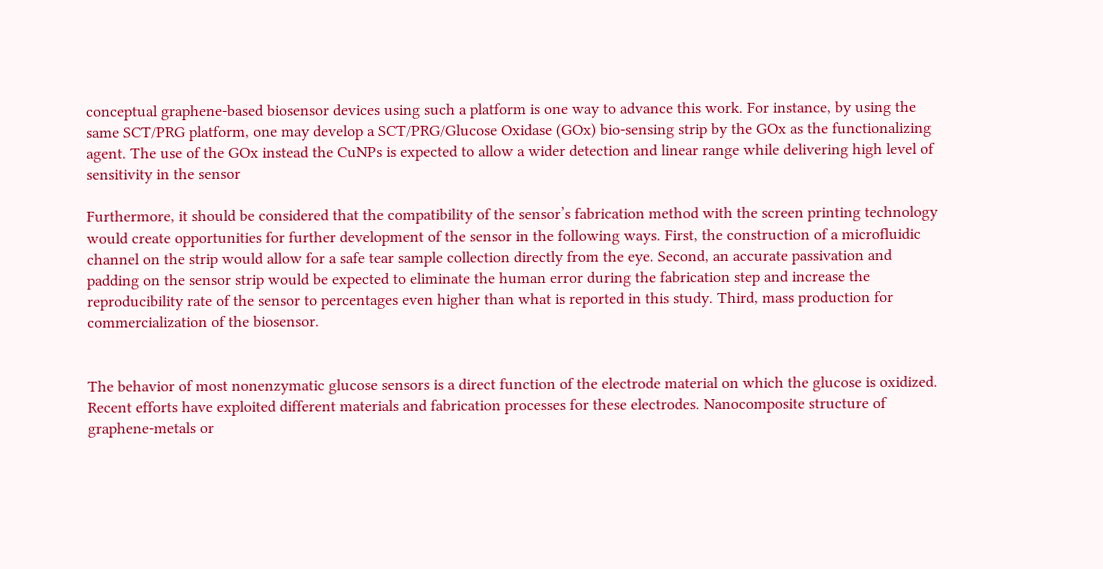conceptual graphene-based biosensor devices using such a platform is one way to advance this work. For instance, by using the same SCT/PRG platform, one may develop a SCT/PRG/Glucose Oxidase (GOx) bio-sensing strip by the GOx as the functionalizing agent. The use of the GOx instead the CuNPs is expected to allow a wider detection and linear range while delivering high level of sensitivity in the sensor

Furthermore, it should be considered that the compatibility of the sensor’s fabrication method with the screen printing technology would create opportunities for further development of the sensor in the following ways. First, the construction of a microfluidic channel on the strip would allow for a safe tear sample collection directly from the eye. Second, an accurate passivation and padding on the sensor strip would be expected to eliminate the human error during the fabrication step and increase the reproducibility rate of the sensor to percentages even higher than what is reported in this study. Third, mass production for commercialization of the biosensor.


The behavior of most nonenzymatic glucose sensors is a direct function of the electrode material on which the glucose is oxidized. Recent efforts have exploited different materials and fabrication processes for these electrodes. Nanocomposite structure of graphene-metals or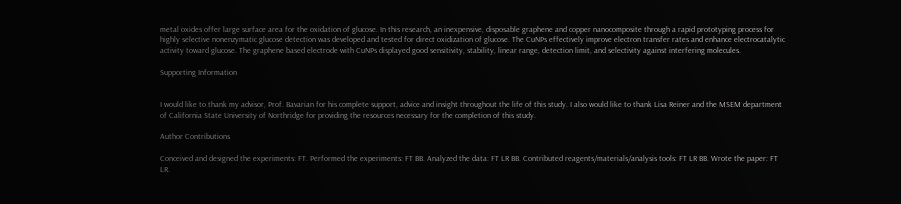metal oxides offer large surface area for the oxidation of glucose. In this research, an inexpensive, disposable graphene and copper nanocomposite through a rapid prototyping process for highly selective nonenzymatic glucose detection was developed and tested for direct oxidization of glucose. The CuNPs effectively improve electron transfer rates and enhance electrocatalytic activity toward glucose. The graphene based electrode with CuNPs displayed good sensitivity, stability, linear range, detection limit, and selectivity against interfering molecules.

Supporting Information


I would like to thank my advisor, Prof. Bavarian for his complete support, advice and insight throughout the life of this study. I also would like to thank Lisa Reiner and the MSEM department of California State University of Northridge for providing the resources necessary for the completion of this study.

Author Contributions

Conceived and designed the experiments: FT. Performed the experiments: FT BB. Analyzed the data: FT LR BB. Contributed reagents/materials/analysis tools: FT LR BB. Wrote the paper: FT LR.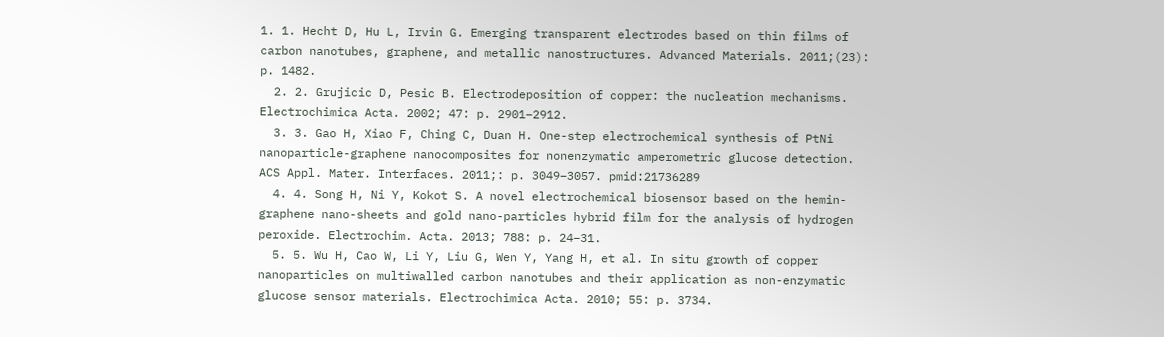1. 1. Hecht D, Hu L, Irvin G. Emerging transparent electrodes based on thin films of carbon nanotubes, graphene, and metallic nanostructures. Advanced Materials. 2011;(23): p. 1482.
  2. 2. Grujicic D, Pesic B. Electrodeposition of copper: the nucleation mechanisms. Electrochimica Acta. 2002; 47: p. 2901–2912.
  3. 3. Gao H, Xiao F, Ching C, Duan H. One-step electrochemical synthesis of PtNi nanoparticle-graphene nanocomposites for nonenzymatic amperometric glucose detection. ACS Appl. Mater. Interfaces. 2011;: p. 3049–3057. pmid:21736289
  4. 4. Song H, Ni Y, Kokot S. A novel electrochemical biosensor based on the hemin-graphene nano-sheets and gold nano-particles hybrid film for the analysis of hydrogen peroxide. Electrochim. Acta. 2013; 788: p. 24–31.
  5. 5. Wu H, Cao W, Li Y, Liu G, Wen Y, Yang H, et al. In situ growth of copper nanoparticles on multiwalled carbon nanotubes and their application as non-enzymatic glucose sensor materials. Electrochimica Acta. 2010; 55: p. 3734.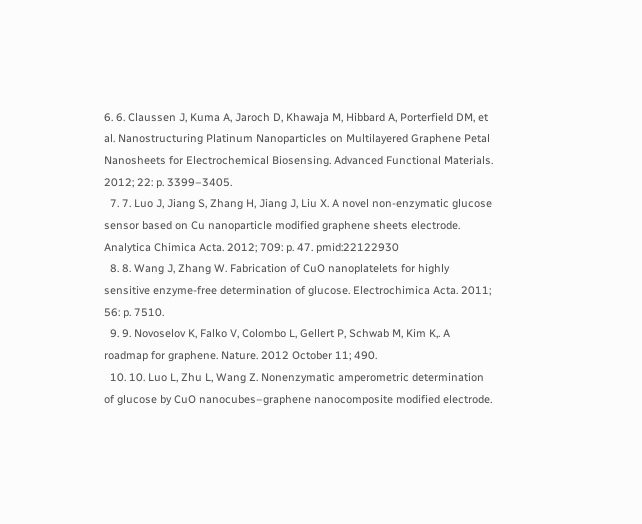6. 6. Claussen J, Kuma A, Jaroch D, Khawaja M, Hibbard A, Porterfield DM, et al. Nanostructuring Platinum Nanoparticles on Multilayered Graphene Petal Nanosheets for Electrochemical Biosensing. Advanced Functional Materials. 2012; 22: p. 3399–3405.
  7. 7. Luo J, Jiang S, Zhang H, Jiang J, Liu X. A novel non-enzymatic glucose sensor based on Cu nanoparticle modified graphene sheets electrode. Analytica Chimica Acta. 2012; 709: p. 47. pmid:22122930
  8. 8. Wang J, Zhang W. Fabrication of CuO nanoplatelets for highly sensitive enzyme-free determination of glucose. Electrochimica Acta. 2011; 56: p. 7510.
  9. 9. Novoselov K, Falko V, Colombo L, Gellert P, Schwab M, Kim K,. A roadmap for graphene. Nature. 2012 October 11; 490.
  10. 10. Luo L, Zhu L, Wang Z. Nonenzymatic amperometric determination of glucose by CuO nanocubes–graphene nanocomposite modified electrode.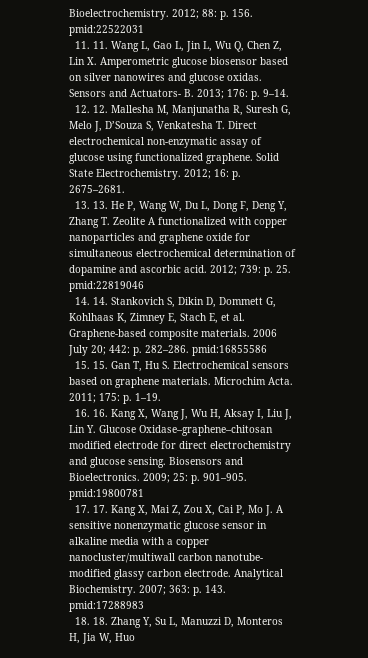Bioelectrochemistry. 2012; 88: p. 156. pmid:22522031
  11. 11. Wang L, Gao L, Jin L, Wu Q, Chen Z, Lin X. Amperometric glucose biosensor based on silver nanowires and glucose oxidas. Sensors and Actuators- B. 2013; 176: p. 9–14.
  12. 12. Mallesha M, Manjunatha R, Suresh G, Melo J, D’Souza S, Venkatesha T. Direct electrochemical non-enzymatic assay of glucose using functionalized graphene. Solid State Electrochemistry. 2012; 16: p. 2675–2681.
  13. 13. He P, Wang W, Du L, Dong F, Deng Y, Zhang T. Zeolite A functionalized with copper nanoparticles and graphene oxide for simultaneous electrochemical determination of dopamine and ascorbic acid. 2012; 739: p. 25. pmid:22819046
  14. 14. Stankovich S, Dikin D, Dommett G, Kohlhaas K, Zimney E, Stach E, et al. Graphene-based composite materials. 2006 July 20; 442: p. 282–286. pmid:16855586
  15. 15. Gan T, Hu S. Electrochemical sensors based on graphene materials. Microchim Acta. 2011; 175: p. 1–19.
  16. 16. Kang X, Wang J, Wu H, Aksay I, Liu J, Lin Y. Glucose Oxidase–graphene–chitosan modified electrode for direct electrochemistry and glucose sensing. Biosensors and Bioelectronics. 2009; 25: p. 901–905. pmid:19800781
  17. 17. Kang X, Mai Z, Zou X, Cai P, Mo J. A sensitive nonenzymatic glucose sensor in alkaline media with a copper nanocluster/multiwall carbon nanotube-modified glassy carbon electrode. Analytical Biochemistry. 2007; 363: p. 143. pmid:17288983
  18. 18. Zhang Y, Su L, Manuzzi D, Monteros H, Jia W, Huo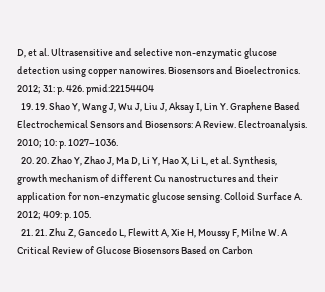D, et al. Ultrasensitive and selective non-enzymatic glucose detection using copper nanowires. Biosensors and Bioelectronics. 2012; 31: p. 426. pmid:22154404
  19. 19. Shao Y, Wang J, Wu J, Liu J, Aksay I, Lin Y. Graphene Based Electrochemical Sensors and Biosensors: A Review. Electroanalysis. 2010; 10: p. 1027–1036.
  20. 20. Zhao Y, Zhao J, Ma D, Li Y, Hao X, Li L, et al. Synthesis, growth mechanism of different Cu nanostructures and their application for non-enzymatic glucose sensing. Colloid Surface A. 2012; 409: p. 105.
  21. 21. Zhu Z, Gancedo L, Flewitt A, Xie H, Moussy F, Milne W. A Critical Review of Glucose Biosensors Based on Carbon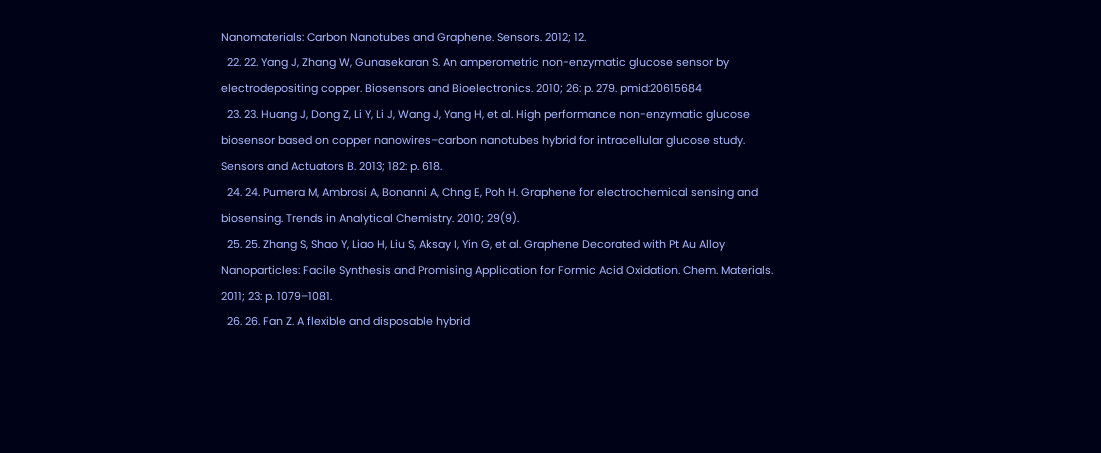Nanomaterials: Carbon Nanotubes and Graphene. Sensors. 2012; 12.
  22. 22. Yang J, Zhang W, Gunasekaran S. An amperometric non-enzymatic glucose sensor by electrodepositing copper. Biosensors and Bioelectronics. 2010; 26: p. 279. pmid:20615684
  23. 23. Huang J, Dong Z, Li Y, Li J, Wang J, Yang H, et al. High performance non-enzymatic glucose biosensor based on copper nanowires–carbon nanotubes hybrid for intracellular glucose study. Sensors and Actuators B. 2013; 182: p. 618.
  24. 24. Pumera M, Ambrosi A, Bonanni A, Chng E, Poh H. Graphene for electrochemical sensing and biosensing. Trends in Analytical Chemistry. 2010; 29(9).
  25. 25. Zhang S, Shao Y, Liao H, Liu S, Aksay I, Yin G, et al. Graphene Decorated with Pt Au Alloy Nanoparticles: Facile Synthesis and Promising Application for Formic Acid Oxidation. Chem. Materials. 2011; 23: p. 1079–1081.
  26. 26. Fan Z. A flexible and disposable hybrid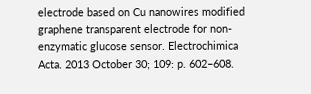electrode based on Cu nanowires modified graphene transparent electrode for non-enzymatic glucose sensor. Electrochimica Acta. 2013 October 30; 109: p. 602–608.